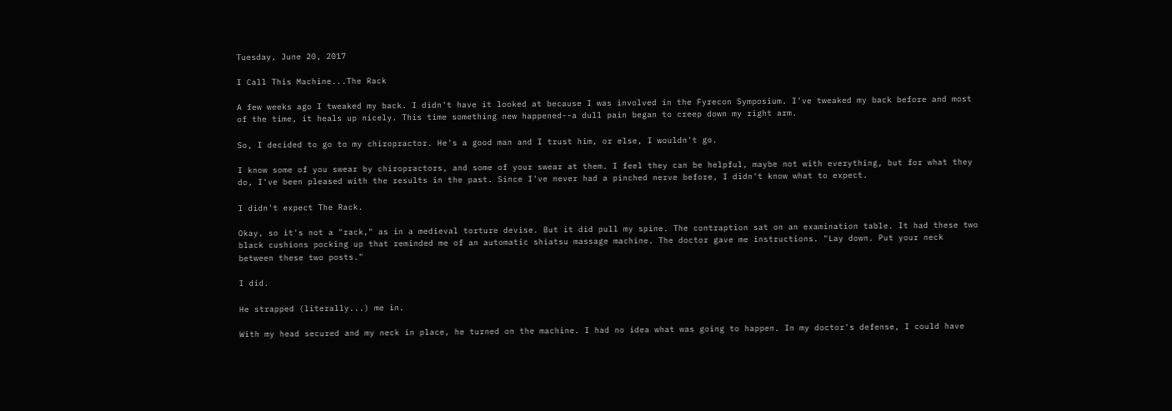Tuesday, June 20, 2017

I Call This Machine...The Rack

A few weeks ago I tweaked my back. I didn't have it looked at because I was involved in the Fyrecon Symposium. I've tweaked my back before and most of the time, it heals up nicely. This time something new happened--a dull pain began to creep down my right arm.

So, I decided to go to my chiropractor. He's a good man and I trust him, or else, I wouldn't go.

I know some of you swear by chiropractors, and some of your swear at them. I feel they can be helpful, maybe not with everything, but for what they do, I've been pleased with the results in the past. Since I've never had a pinched nerve before, I didn't know what to expect.

I didn't expect The Rack.

Okay, so it's not a "rack," as in a medieval torture devise. But it did pull my spine. The contraption sat on an examination table. It had these two black cushions pocking up that reminded me of an automatic shiatsu massage machine. The doctor gave me instructions. "Lay down. Put your neck between these two posts."

I did.

He strapped (literally...) me in.

With my head secured and my neck in place, he turned on the machine. I had no idea what was going to happen. In my doctor's defense, I could have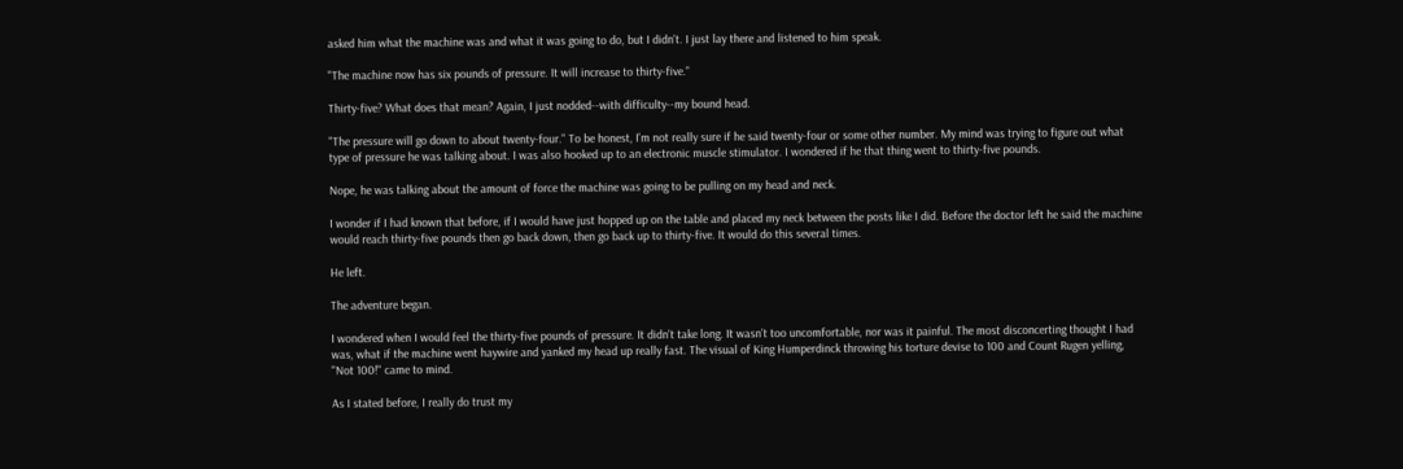asked him what the machine was and what it was going to do, but I didn't. I just lay there and listened to him speak.

"The machine now has six pounds of pressure. It will increase to thirty-five."

Thirty-five? What does that mean? Again, I just nodded--with difficulty--my bound head.

"The pressure will go down to about twenty-four." To be honest, I'm not really sure if he said twenty-four or some other number. My mind was trying to figure out what type of pressure he was talking about. I was also hooked up to an electronic muscle stimulator. I wondered if he that thing went to thirty-five pounds.

Nope, he was talking about the amount of force the machine was going to be pulling on my head and neck.

I wonder if I had known that before, if I would have just hopped up on the table and placed my neck between the posts like I did. Before the doctor left he said the machine would reach thirty-five pounds then go back down, then go back up to thirty-five. It would do this several times.

He left.

The adventure began.

I wondered when I would feel the thirty-five pounds of pressure. It didn't take long. It wasn't too uncomfortable, nor was it painful. The most disconcerting thought I had was, what if the machine went haywire and yanked my head up really fast. The visual of King Humperdinck throwing his torture devise to 100 and Count Rugen yelling, "Not 100!" came to mind.

As I stated before, I really do trust my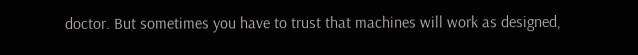doctor. But sometimes you have to trust that machines will work as designed,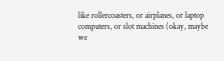like rollercoasters, or airplanes, or laptop computers, or slot machines (okay, maybe we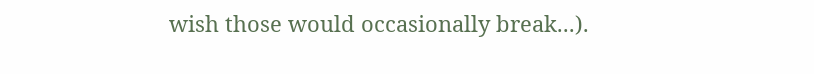wish those would occasionally break...).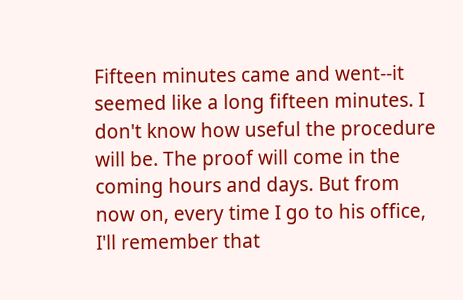Fifteen minutes came and went--it seemed like a long fifteen minutes. I don't know how useful the procedure will be. The proof will come in the coming hours and days. But from now on, every time I go to his office, I'll remember that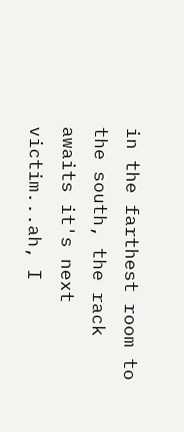in the farthest room to the south, the rack awaits it's next victim...ah, I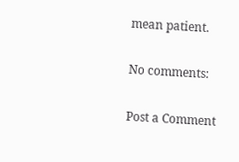mean patient.

No comments:

Post a Comment